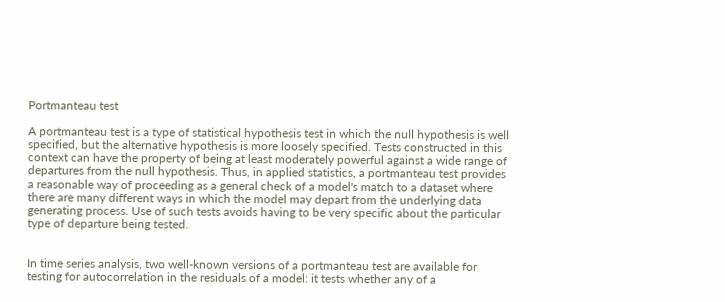Portmanteau test

A portmanteau test is a type of statistical hypothesis test in which the null hypothesis is well specified, but the alternative hypothesis is more loosely specified. Tests constructed in this context can have the property of being at least moderately powerful against a wide range of departures from the null hypothesis. Thus, in applied statistics, a portmanteau test provides a reasonable way of proceeding as a general check of a model's match to a dataset where there are many different ways in which the model may depart from the underlying data generating process. Use of such tests avoids having to be very specific about the particular type of departure being tested.


In time series analysis, two well-known versions of a portmanteau test are available for testing for autocorrelation in the residuals of a model: it tests whether any of a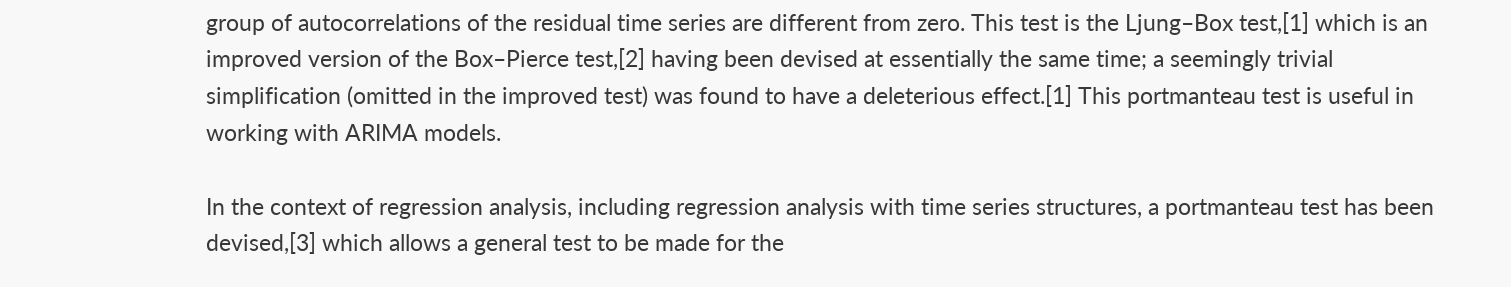group of autocorrelations of the residual time series are different from zero. This test is the Ljung–Box test,[1] which is an improved version of the Box–Pierce test,[2] having been devised at essentially the same time; a seemingly trivial simplification (omitted in the improved test) was found to have a deleterious effect.[1] This portmanteau test is useful in working with ARIMA models.

In the context of regression analysis, including regression analysis with time series structures, a portmanteau test has been devised,[3] which allows a general test to be made for the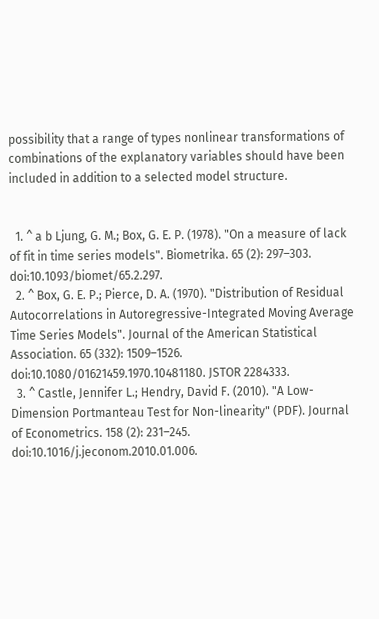possibility that a range of types nonlinear transformations of combinations of the explanatory variables should have been included in addition to a selected model structure.


  1. ^ a b Ljung, G. M.; Box, G. E. P. (1978). "On a measure of lack of fit in time series models". Biometrika. 65 (2): 297–303. doi:10.1093/biomet/65.2.297.
  2. ^ Box, G. E. P.; Pierce, D. A. (1970). "Distribution of Residual Autocorrelations in Autoregressive-Integrated Moving Average Time Series Models". Journal of the American Statistical Association. 65 (332): 1509–1526. doi:10.1080/01621459.1970.10481180. JSTOR 2284333.
  3. ^ Castle, Jennifer L.; Hendry, David F. (2010). "A Low-Dimension Portmanteau Test for Non-linearity" (PDF). Journal of Econometrics. 158 (2): 231–245. doi:10.1016/j.jeconom.2010.01.006.